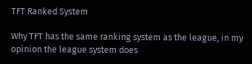TFT Ranked System

Why TFT has the same ranking system as the league, in my opinion the league system does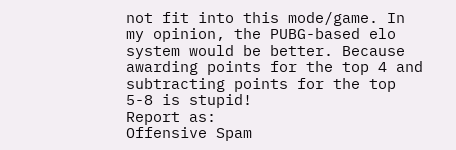not fit into this mode/game. In my opinion, the PUBG-based elo system would be better. Because awarding points for the top 4 and subtracting points for the top 5-8 is stupid!
Report as:
Offensive Spam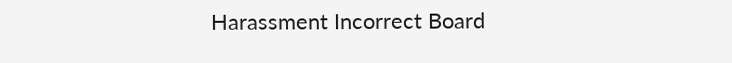Harassment Incorrect Board